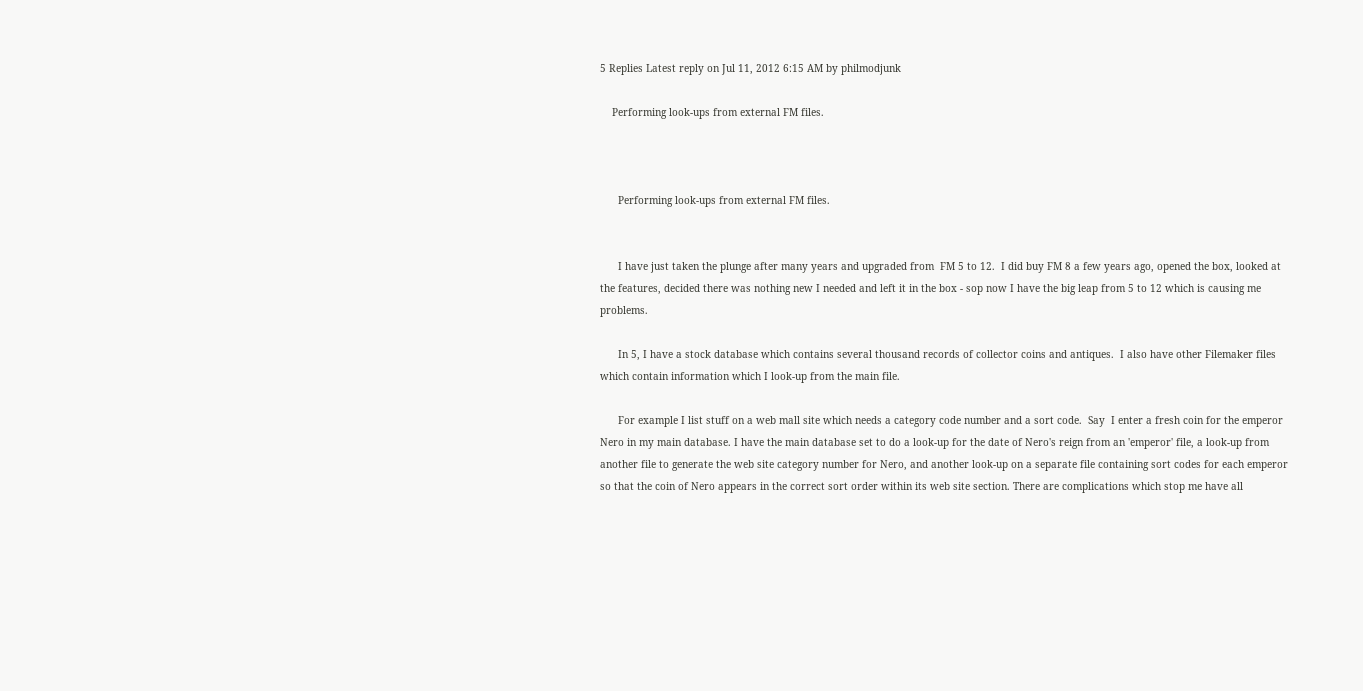5 Replies Latest reply on Jul 11, 2012 6:15 AM by philmodjunk

    Performing look-ups from external FM files.



      Performing look-ups from external FM files.


      I have just taken the plunge after many years and upgraded from  FM 5 to 12.  I did buy FM 8 a few years ago, opened the box, looked at the features, decided there was nothing new I needed and left it in the box - sop now I have the big leap from 5 to 12 which is causing me problems.

      In 5, I have a stock database which contains several thousand records of collector coins and antiques.  I also have other Filemaker files which contain information which I look-up from the main file.

      For example I list stuff on a web mall site which needs a category code number and a sort code.  Say  I enter a fresh coin for the emperor Nero in my main database. I have the main database set to do a look-up for the date of Nero's reign from an 'emperor' file, a look-up from another file to generate the web site category number for Nero, and another look-up on a separate file containing sort codes for each emperor so that the coin of Nero appears in the correct sort order within its web site section. There are complications which stop me have all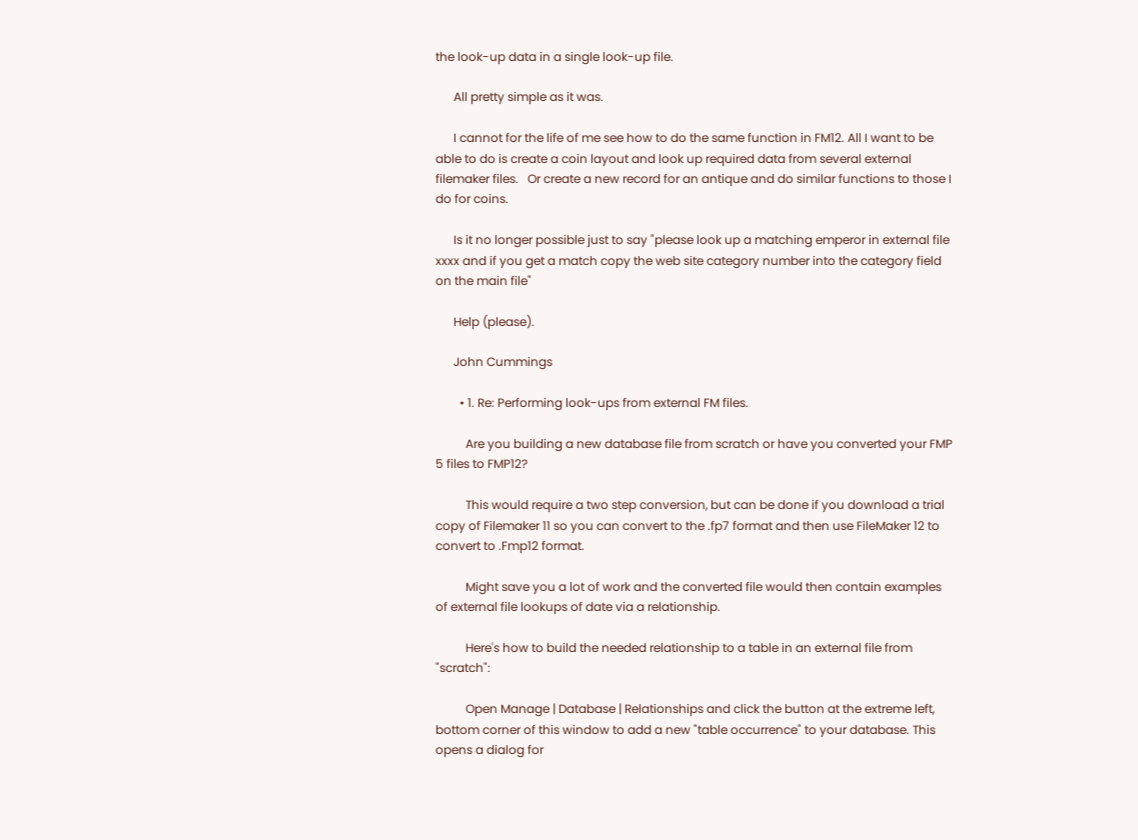the look-up data in a single look-up file.

      All pretty simple as it was.

      I cannot for the life of me see how to do the same function in FM12. All I want to be able to do is create a coin layout and look up required data from several external filemaker files.   Or create a new record for an antique and do similar functions to those I do for coins.

      Is it no longer possible just to say "please look up a matching emperor in external file xxxx and if you get a match copy the web site category number into the category field on the main file"

      Help (please).

      John Cummings

        • 1. Re: Performing look-ups from external FM files.

          Are you building a new database file from scratch or have you converted your FMP 5 files to FMP12?

          This would require a two step conversion, but can be done if you download a trial copy of Filemaker 11 so you can convert to the .fp7 format and then use FileMaker 12 to convert to .Fmp12 format.

          Might save you a lot of work and the converted file would then contain examples of external file lookups of date via a relationship.

          Here's how to build the needed relationship to a table in an external file from "scratch":

          Open Manage | Database | Relationships and click the button at the extreme left, bottom corner of this window to add a new "table occurrence" to your database. This opens a dialog for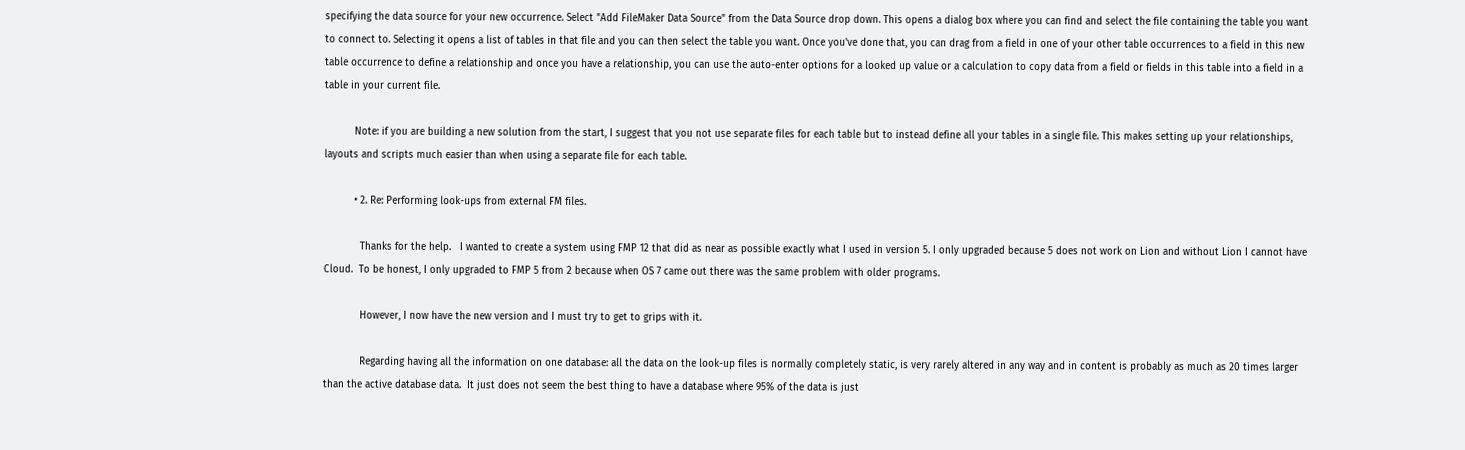specifying the data source for your new occurrence. Select "Add FileMaker Data Source" from the Data Source drop down. This opens a dialog box where you can find and select the file containing the table you want to connect to. Selecting it opens a list of tables in that file and you can then select the table you want. Once you've done that, you can drag from a field in one of your other table occurrences to a field in this new table occurrence to define a relationship and once you have a relationship, you can use the auto-enter options for a looked up value or a calculation to copy data from a field or fields in this table into a field in a table in your current file.

          Note: if you are building a new solution from the start, I suggest that you not use separate files for each table but to instead define all your tables in a single file. This makes setting up your relationships, layouts and scripts much easier than when using a separate file for each table.

          • 2. Re: Performing look-ups from external FM files.

            Thanks for the help.   I wanted to create a system using FMP 12 that did as near as possible exactly what I used in version 5. I only upgraded because 5 does not work on Lion and without Lion I cannot have Cloud.  To be honest, I only upgraded to FMP 5 from 2 because when OS 7 came out there was the same problem with older programs.

            However, I now have the new version and I must try to get to grips with it.

            Regarding having all the information on one database: all the data on the look-up files is normally completely static, is very rarely altered in any way and in content is probably as much as 20 times larger than the active database data.  It just does not seem the best thing to have a database where 95% of the data is just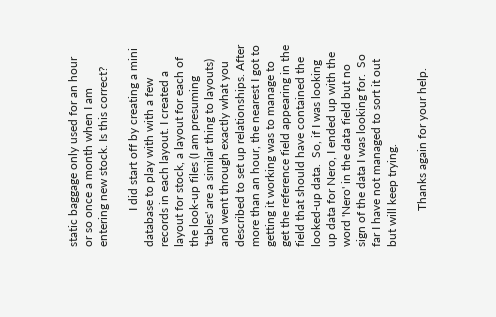static baggage only used for an hour or so once a month when I am entering new stock. Is this correct?

            I did start off by creating a mini database to play with with a few records in each layout. I created a layout for stock, a layout for each of the look-up files (I am presuming 'tables' are a similar thing to layouts) and went through exactly what you described to set up relationships. After more than an hour, the nearest I got to getting it working was to manage to get the reference field appearing in the field that should have contained the looked-up data.  So, if I was looking up data for Nero, I ended up with the word 'Nero' in the data field but no sign of the data I was looking for.  So far I have not managed to sort it out but will keep trying.

            Thanks again for your help.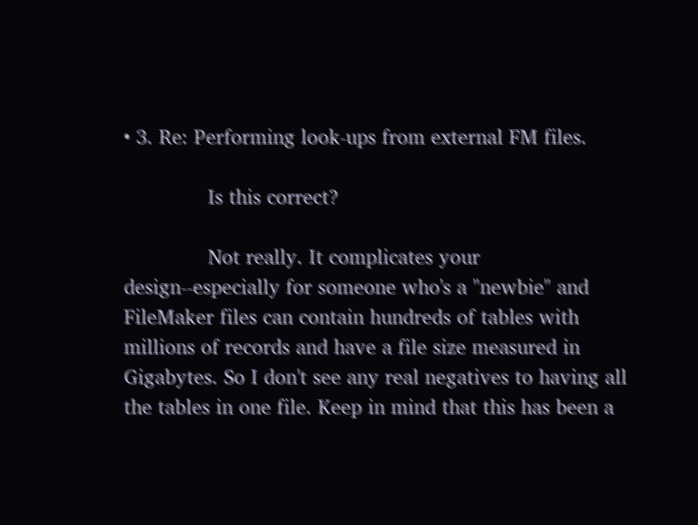• 3. Re: Performing look-ups from external FM files.

              Is this correct?

              Not really. It complicates your design--especially for someone who's a "newbie" and FileMaker files can contain hundreds of tables with millions of records and have a file size measured in Gigabytes. So I don't see any real negatives to having all the tables in one file. Keep in mind that this has been a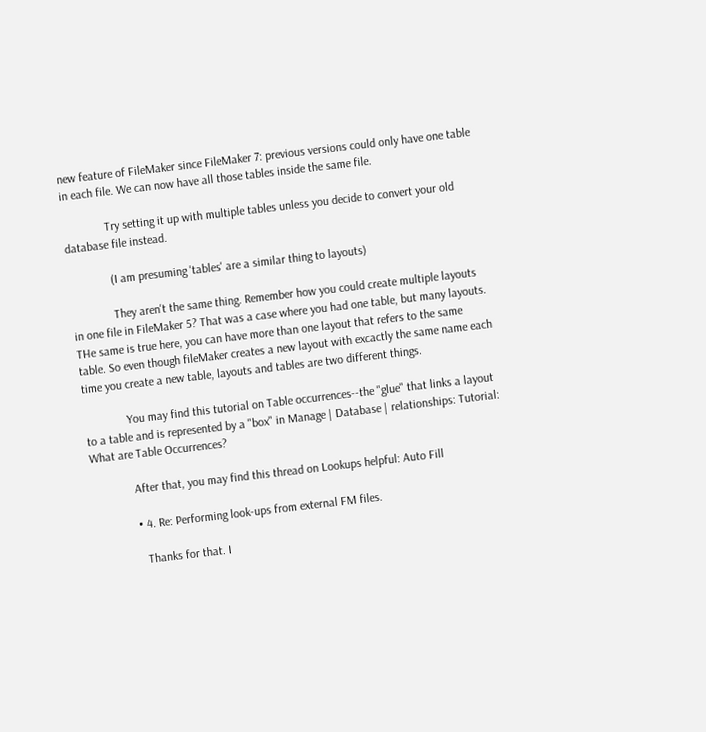new feature of FileMaker since FileMaker 7: previous versions could only have one table in each file. We can now have all those tables inside the same file.

              Try setting it up with multiple tables unless you decide to convert your old database file instead.

              (I am presuming 'tables' are a similar thing to layouts)

              They aren't the same thing. Remember how you could create multiple layouts in one file in FileMaker 5? That was a case where you had one table, but many layouts. THe same is true here, you can have more than one layout that refers to the same table. So even though fileMaker creates a new layout with excactly the same name each time you create a new table, layouts and tables are two different things.

              You may find this tutorial on Table occurrences--the "glue" that links a layout to a table and is represented by a "box" in Manage | Database | relationships: Tutorial: What are Table Occurrences?

              After that, you may find this thread on Lookups helpful: Auto Fill

              • 4. Re: Performing look-ups from external FM files.

                Thanks for that. I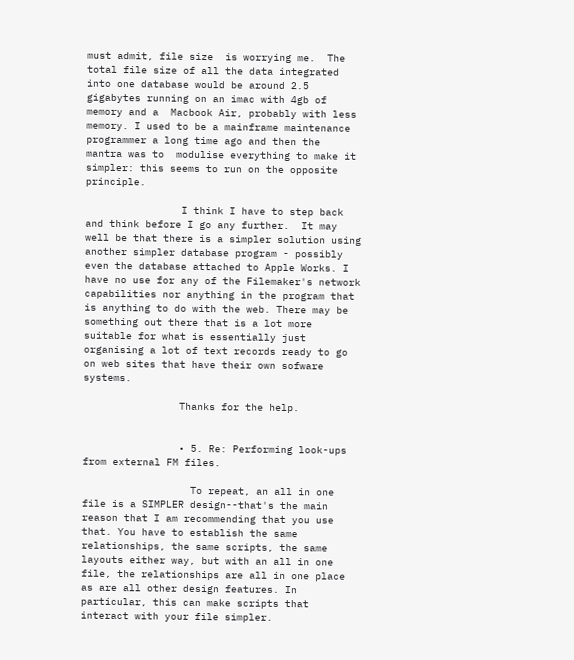must admit, file size  is worrying me.  The total file size of all the data integrated into one database would be around 2.5 gigabytes running on an imac with 4gb of memory and a  Macbook Air, probably with less memory. I used to be a mainframe maintenance programmer a long time ago and then the  mantra was to  modulise everything to make it simpler: this seems to run on the opposite principle.

                I think I have to step back and think before I go any further.  It may well be that there is a simpler solution using another simpler database program - possibly even the database attached to Apple Works. I have no use for any of the Filemaker's network capabilities nor anything in the program that is anything to do with the web. There may be something out there that is a lot more suitable for what is essentially just organising a lot of text records ready to go on web sites that have their own sofware systems.

                Thanks for the help.


                • 5. Re: Performing look-ups from external FM files.

                  To repeat, an all in one file is a SIMPLER design--that's the main reason that I am recommending that you use that. You have to establish the same relationships, the same scripts, the same layouts either way, but with an all in one file, the relationships are all in one place as are all other design features. In particular, this can make scripts that interact with your file simpler.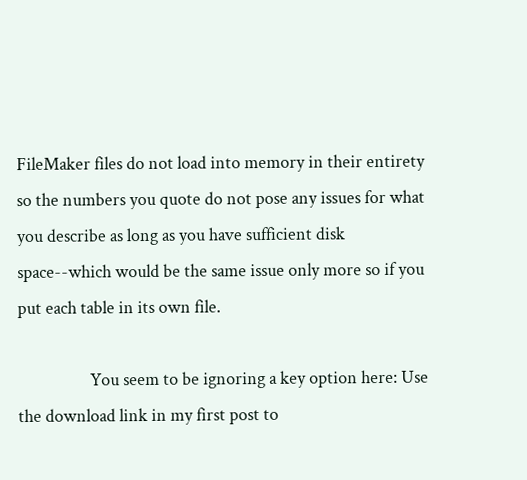FileMaker files do not load into memory in their entirety so the numbers you quote do not pose any issues for what you describe as long as you have sufficient disk space--which would be the same issue only more so if you put each table in its own file.

                  You seem to be ignoring a key option here: Use the download link in my first post to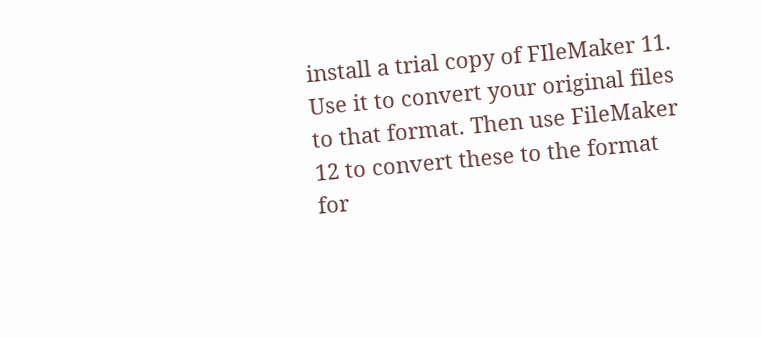install a trial copy of FIleMaker 11. Use it to convert your original files to that format. Then use FileMaker 12 to convert these to the format for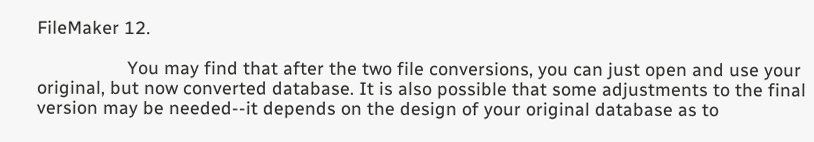FileMaker 12.

                  You may find that after the two file conversions, you can just open and use your original, but now converted database. It is also possible that some adjustments to the final version may be needed--it depends on the design of your original database as to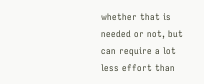whether that is needed or not, but can require a lot less effort than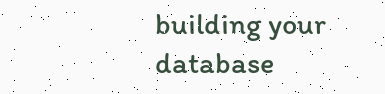building your database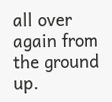all over again from the ground up.